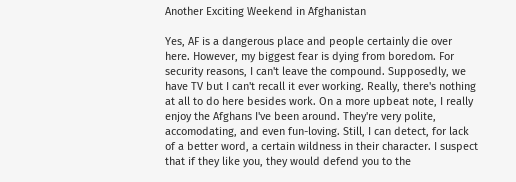Another Exciting Weekend in Afghanistan

Yes, AF is a dangerous place and people certainly die over here. However, my biggest fear is dying from boredom. For security reasons, I can't leave the compound. Supposedly, we have TV but I can't recall it ever working. Really, there's nothing at all to do here besides work. On a more upbeat note, I really enjoy the Afghans I've been around. They're very polite, accomodating, and even fun-loving. Still, I can detect, for lack of a better word, a certain wildness in their character. I suspect that if they like you, they would defend you to the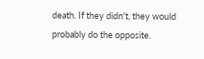death. If they didn't, they would probably do the opposite.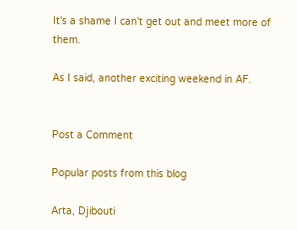It's a shame I can't get out and meet more of them.

As I said, another exciting weekend in AF.


Post a Comment

Popular posts from this blog

Arta, Djibouti